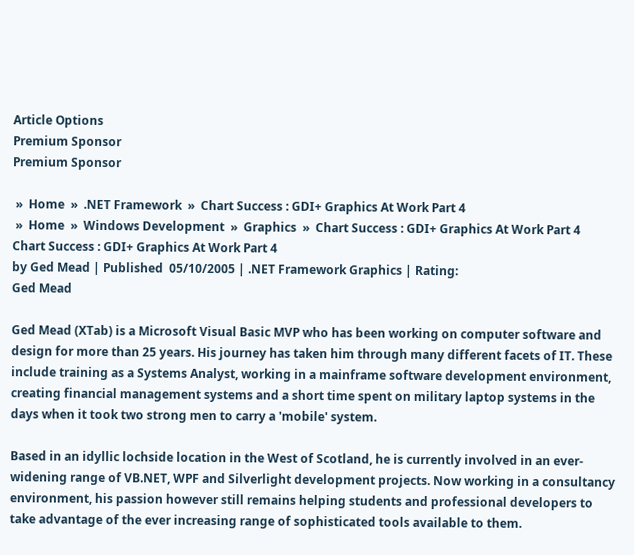Article Options
Premium Sponsor
Premium Sponsor

 »  Home  »  .NET Framework  »  Chart Success : GDI+ Graphics At Work Part 4
 »  Home  »  Windows Development  »  Graphics  »  Chart Success : GDI+ Graphics At Work Part 4
Chart Success : GDI+ Graphics At Work Part 4
by Ged Mead | Published  05/10/2005 | .NET Framework Graphics | Rating:
Ged Mead

Ged Mead (XTab) is a Microsoft Visual Basic MVP who has been working on computer software and design for more than 25 years. His journey has taken him through many different facets of IT. These include training as a Systems Analyst, working in a mainframe software development environment, creating financial management systems and a short time spent on military laptop systems in the days when it took two strong men to carry a 'mobile' system.

Based in an idyllic lochside location in the West of Scotland, he is currently involved in an ever-widening range of VB.NET, WPF and Silverlight development projects. Now working in a consultancy environment, his passion however still remains helping students and professional developers to take advantage of the ever increasing range of sophisticated tools available to them.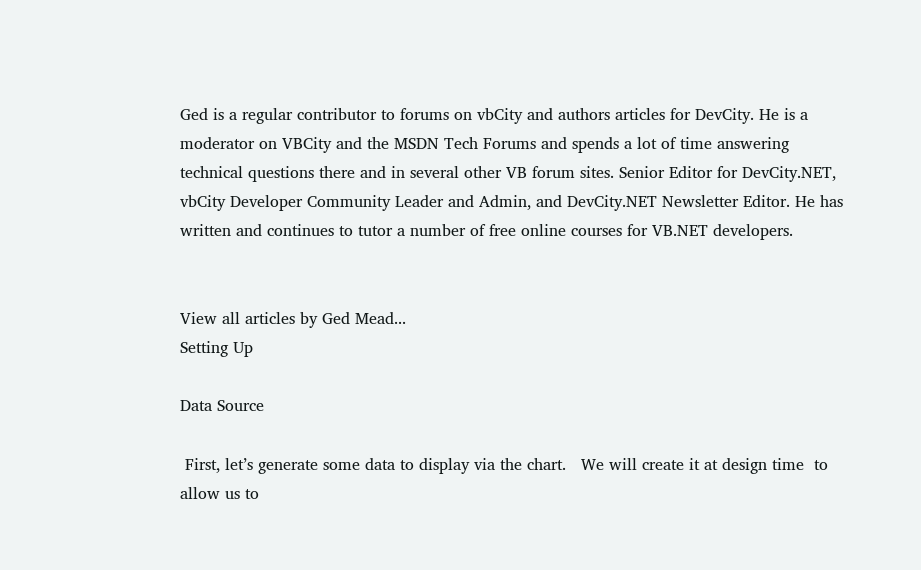Ged is a regular contributor to forums on vbCity and authors articles for DevCity. He is a moderator on VBCity and the MSDN Tech Forums and spends a lot of time answering technical questions there and in several other VB forum sites. Senior Editor for DevCity.NET, vbCity Developer Community Leader and Admin, and DevCity.NET Newsletter Editor. He has written and continues to tutor a number of free online courses for VB.NET developers.


View all articles by Ged Mead...
Setting Up

Data Source

 First, let’s generate some data to display via the chart.   We will create it at design time  to allow us to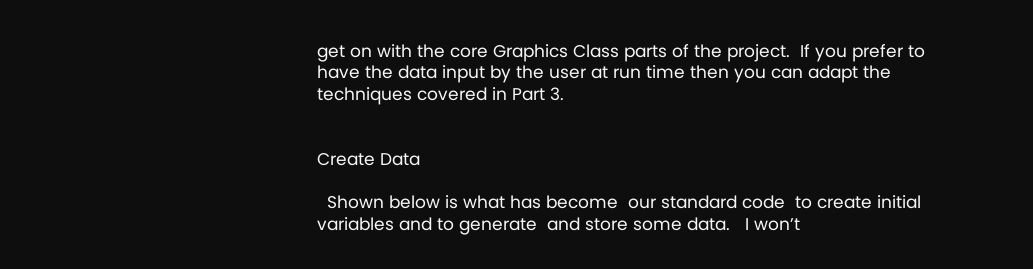get on with the core Graphics Class parts of the project.  If you prefer to have the data input by the user at run time then you can adapt the techniques covered in Part 3.


Create Data

  Shown below is what has become  our standard code  to create initial variables and to generate  and store some data.   I won’t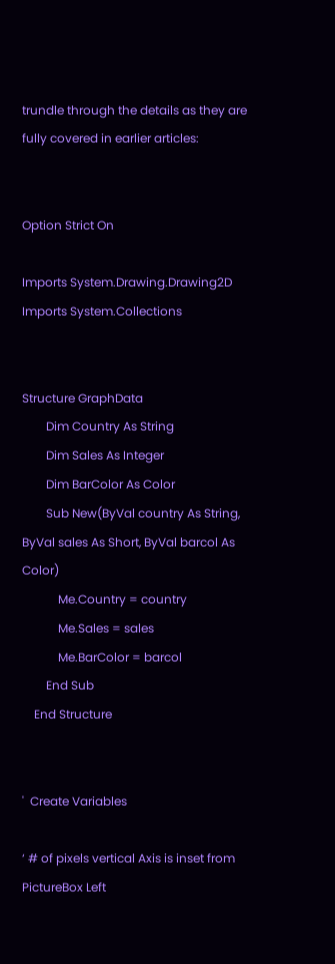trundle through the details as they are fully covered in earlier articles:


Option Strict On

Imports System.Drawing.Drawing2D
Imports System.Collections


Structure GraphData
        Dim Country As String
        Dim Sales As Integer
        Dim BarColor As Color
        Sub New(ByVal country As String, ByVal sales As Short, ByVal barcol As Color)
            Me.Country = country
            Me.Sales = sales
            Me.BarColor = barcol
        End Sub
    End Structure


'  Create Variables

‘ # of pixels vertical Axis is inset from PictureBox Left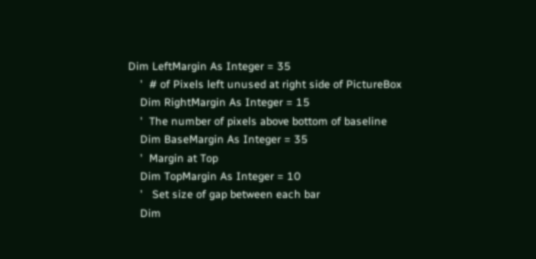Dim LeftMargin As Integer = 35
    '  # of Pixels left unused at right side of PictureBox
    Dim RightMargin As Integer = 15
    '  The number of pixels above bottom of baseline
    Dim BaseMargin As Integer = 35
    '  Margin at Top
    Dim TopMargin As Integer = 10
    '   Set size of gap between each bar
    Dim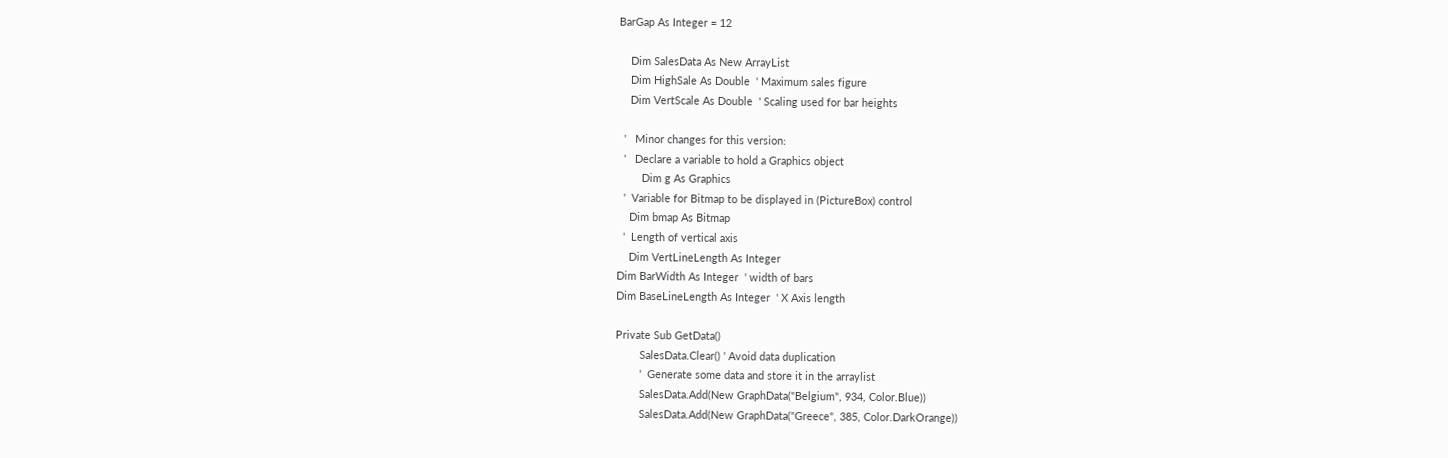BarGap As Integer = 12

    Dim SalesData As New ArrayList
    Dim HighSale As Double  ' Maximum sales figure
    Dim VertScale As Double  ' Scaling used for bar heights

  '   Minor changes for this version:
  '   Declare a variable to hold a Graphics object
        Dim g As Graphics
  '  Variable for Bitmap to be displayed in (PictureBox) control
    Dim bmap As Bitmap
  '  Length of vertical axis
    Dim VertLineLength As Integer
Dim BarWidth As Integer  ' width of bars
Dim BaseLineLength As Integer  ' X Axis length

Private Sub GetData()
        SalesData.Clear() ' Avoid data duplication
        '  Generate some data and store it in the arraylist
        SalesData.Add(New GraphData("Belgium", 934, Color.Blue))
        SalesData.Add(New GraphData("Greece", 385, Color.DarkOrange))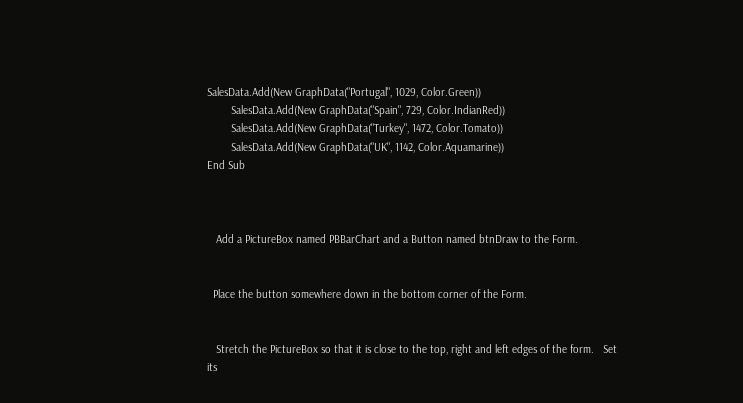SalesData.Add(New GraphData("Portugal", 1029, Color.Green))
        SalesData.Add(New GraphData("Spain", 729, Color.IndianRed))
        SalesData.Add(New GraphData("Turkey", 1472, Color.Tomato))
        SalesData.Add(New GraphData("UK", 1142, Color.Aquamarine))
End Sub



   Add a PictureBox named PBBarChart and a Button named btnDraw to the Form.


  Place the button somewhere down in the bottom corner of the Form.


   Stretch the PictureBox so that it is close to the top, right and left edges of the form.   Set its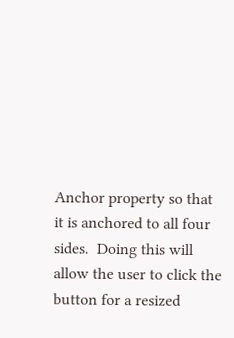Anchor property so that it is anchored to all four sides.  Doing this will allow the user to click the button for a resized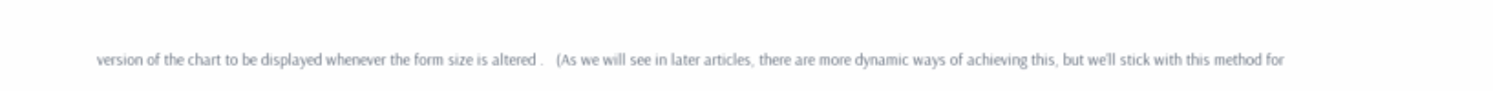version of the chart to be displayed whenever the form size is altered .   (As we will see in later articles, there are more dynamic ways of achieving this, but we’ll stick with this method for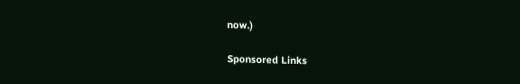now.)

Sponsored Links